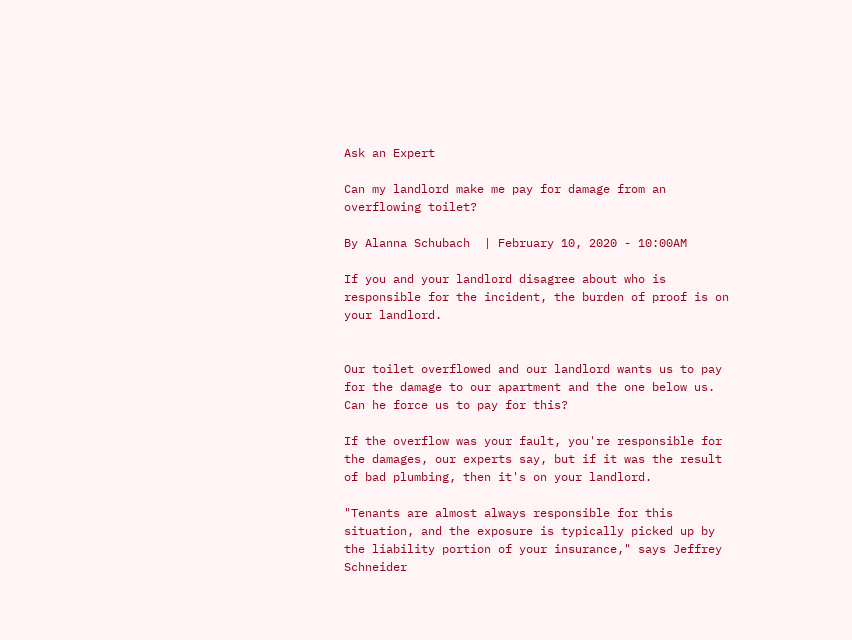Ask an Expert

Can my landlord make me pay for damage from an overflowing toilet?

By Alanna Schubach  | February 10, 2020 - 10:00AM

If you and your landlord disagree about who is responsible for the incident, the burden of proof is on your landlord.


Our toilet overflowed and our landlord wants us to pay for the damage to our apartment and the one below us. Can he force us to pay for this?

If the overflow was your fault, you're responsible for the damages, our experts say, but if it was the result of bad plumbing, then it's on your landlord.

"Tenants are almost always responsible for this situation, and the exposure is typically picked up by the liability portion of your insurance," says Jeffrey Schneider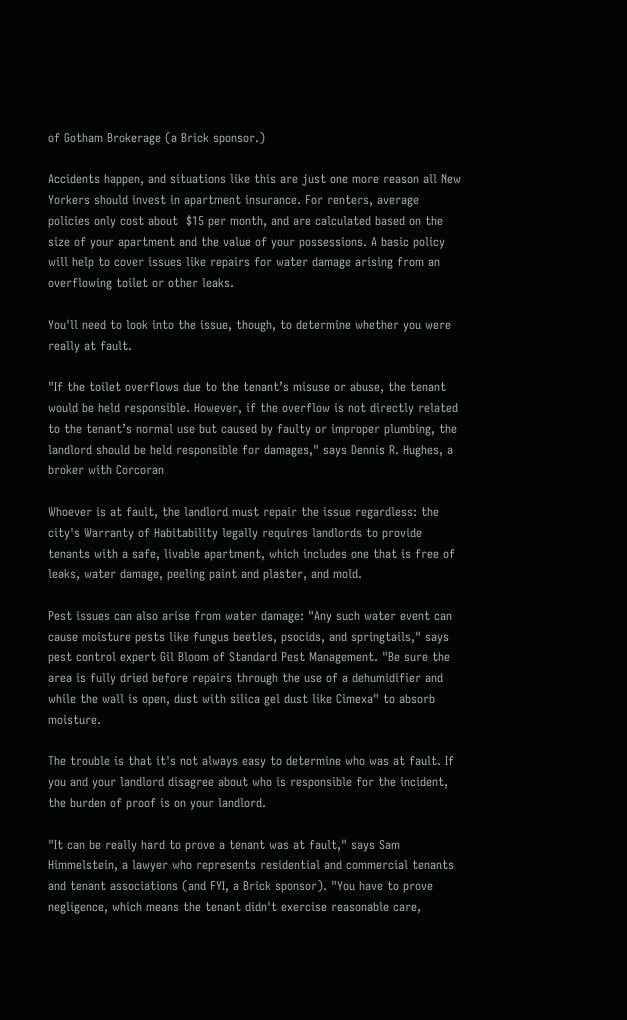of Gotham Brokerage (a Brick sponsor.)

Accidents happen, and situations like this are just one more reason all New Yorkers should invest in apartment insurance. For renters, average policies only cost about  $15 per month, and are calculated based on the size of your apartment and the value of your possessions. A basic policy will help to cover issues like repairs for water damage arising from an overflowing toilet or other leaks.

You'll need to look into the issue, though, to determine whether you were really at fault.

"If the toilet overflows due to the tenant’s misuse or abuse, the tenant would be held responsible. However, if the overflow is not directly related to the tenant’s normal use but caused by faulty or improper plumbing, the landlord should be held responsible for damages," says Dennis R. Hughes, a broker with Corcoran

Whoever is at fault, the landlord must repair the issue regardless: the city's Warranty of Habitability legally requires landlords to provide tenants with a safe, livable apartment, which includes one that is free of leaks, water damage, peeling paint and plaster, and mold.

Pest issues can also arise from water damage: "Any such water event can cause moisture pests like fungus beetles, psocids, and springtails," says pest control expert Gil Bloom of Standard Pest Management. "Be sure the area is fully dried before repairs through the use of a dehumidifier and while the wall is open, dust with silica gel dust like Cimexa" to absorb moisture.

The trouble is that it's not always easy to determine who was at fault. If you and your landlord disagree about who is responsible for the incident, the burden of proof is on your landlord.

"It can be really hard to prove a tenant was at fault," says Sam Himmelstein, a lawyer who represents residential and commercial tenants and tenant associations (and FYI, a Brick sponsor). "You have to prove negligence, which means the tenant didn't exercise reasonable care,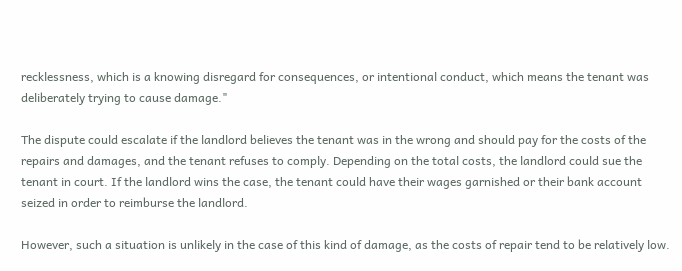recklessness, which is a knowing disregard for consequences, or intentional conduct, which means the tenant was deliberately trying to cause damage."

The dispute could escalate if the landlord believes the tenant was in the wrong and should pay for the costs of the repairs and damages, and the tenant refuses to comply. Depending on the total costs, the landlord could sue the tenant in court. If the landlord wins the case, the tenant could have their wages garnished or their bank account seized in order to reimburse the landlord.

However, such a situation is unlikely in the case of this kind of damage, as the costs of repair tend to be relatively low.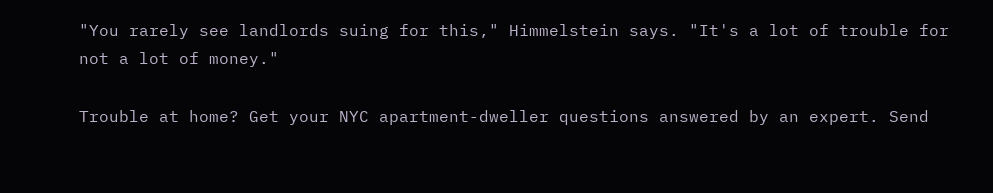"You rarely see landlords suing for this," Himmelstein says. "It's a lot of trouble for not a lot of money."

Trouble at home? Get your NYC apartment-dweller questions answered by an expert. Send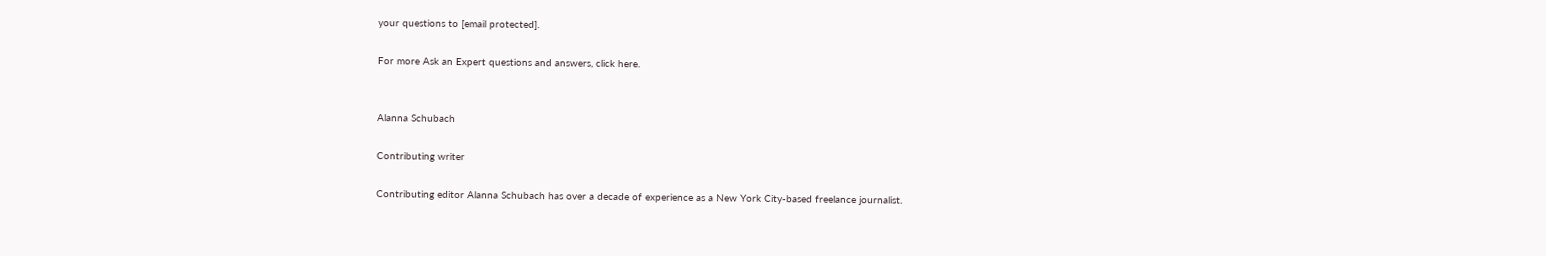your questions to [email protected].

For more Ask an Expert questions and answers, click here.


Alanna Schubach

Contributing writer

Contributing editor Alanna Schubach has over a decade of experience as a New York City-based freelance journalist.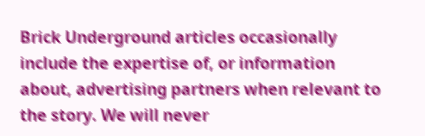Brick Underground articles occasionally include the expertise of, or information about, advertising partners when relevant to the story. We will never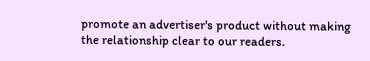promote an advertiser's product without making the relationship clear to our readers.